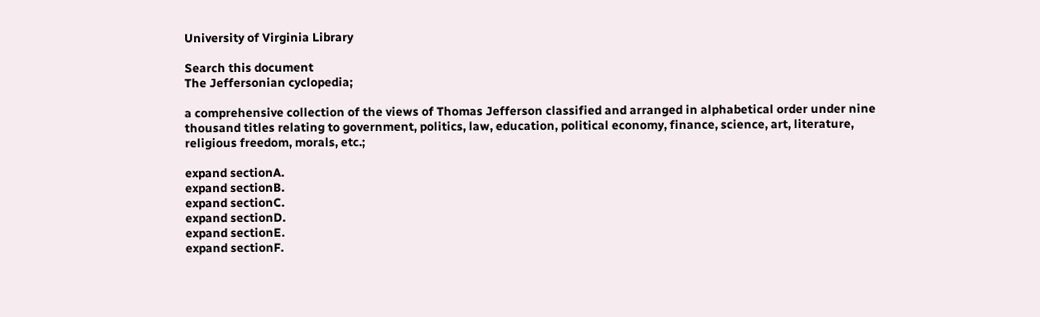University of Virginia Library

Search this document
The Jeffersonian cyclopedia;

a comprehensive collection of the views of Thomas Jefferson classified and arranged in alphabetical order under nine thousand titles relating to government, politics, law, education, political economy, finance, science, art, literature, religious freedom, morals, etc.;

expand sectionA.
expand sectionB.
expand sectionC.
expand sectionD.
expand sectionE.
expand sectionF.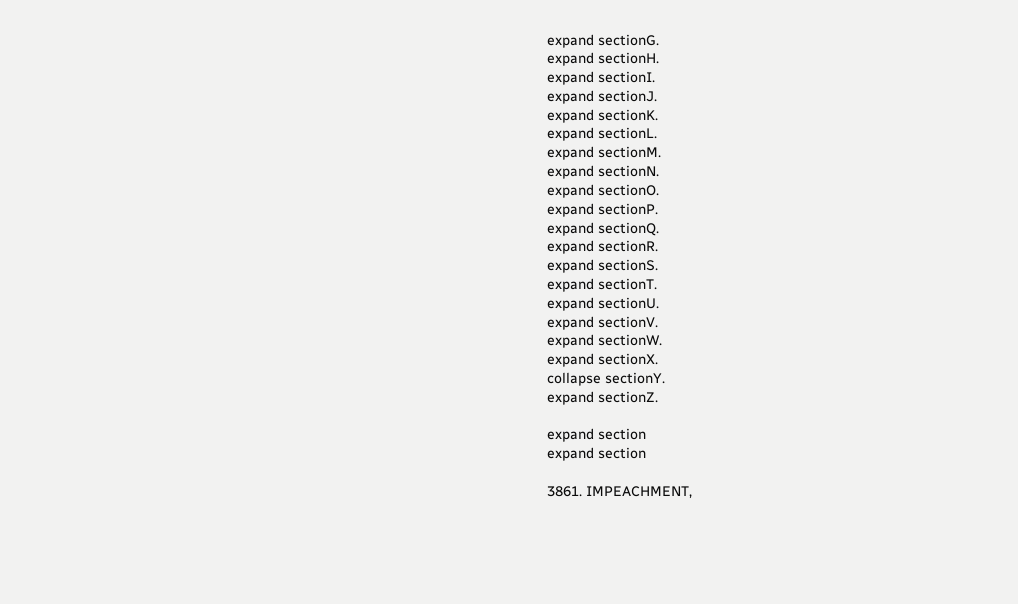expand sectionG.
expand sectionH.
expand sectionI.
expand sectionJ.
expand sectionK.
expand sectionL.
expand sectionM.
expand sectionN.
expand sectionO.
expand sectionP.
expand sectionQ.
expand sectionR.
expand sectionS.
expand sectionT.
expand sectionU.
expand sectionV.
expand sectionW.
expand sectionX.
collapse sectionY.
expand sectionZ.

expand section
expand section

3861. IMPEACHMENT,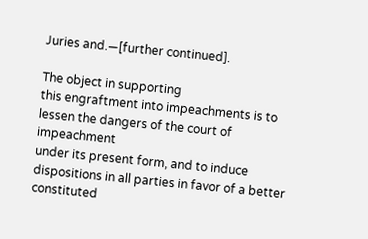Juries and.—[further continued].

The object in supporting
this engraftment into impeachments is to
lessen the dangers of the court of impeachment
under its present form, and to induce
dispositions in all parties in favor of a better
constituted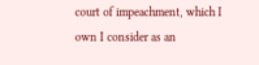court of impeachment, which I
own I consider as an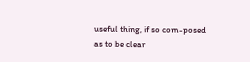useful thing, if so com-posed
as to be clear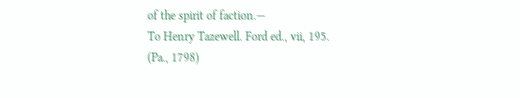of the spirit of faction.—
To Henry Tazewell. Ford ed., vii, 195.
(Pa., 1798)